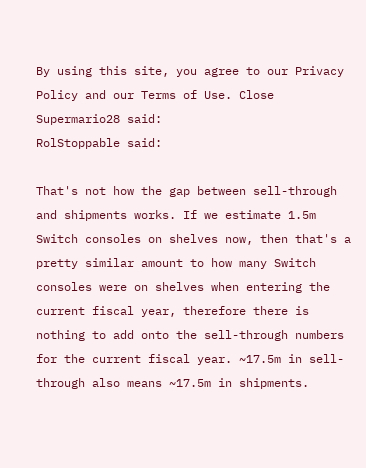By using this site, you agree to our Privacy Policy and our Terms of Use. Close
Supermario28 said:
RolStoppable said:

That's not how the gap between sell-through and shipments works. If we estimate 1.5m Switch consoles on shelves now, then that's a pretty similar amount to how many Switch consoles were on shelves when entering the current fiscal year, therefore there is nothing to add onto the sell-through numbers for the current fiscal year. ~17.5m in sell-through also means ~17.5m in shipments.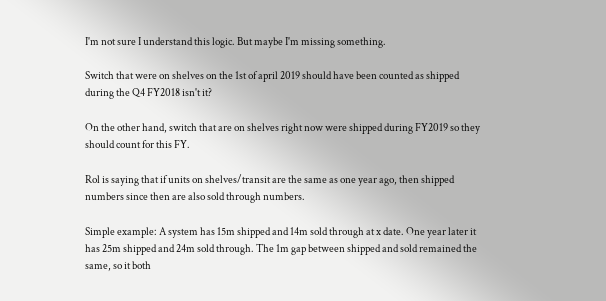I'm not sure I understand this logic. But maybe I'm missing something.

Switch that were on shelves on the 1st of april 2019 should have been counted as shipped during the Q4 FY2018 isn't it?

On the other hand, switch that are on shelves right now were shipped during FY2019 so they should count for this FY.

Rol is saying that if units on shelves/transit are the same as one year ago, then shipped numbers since then are also sold through numbers.

Simple example: A system has 15m shipped and 14m sold through at x date. One year later it has 25m shipped and 24m sold through. The 1m gap between shipped and sold remained the same, so it both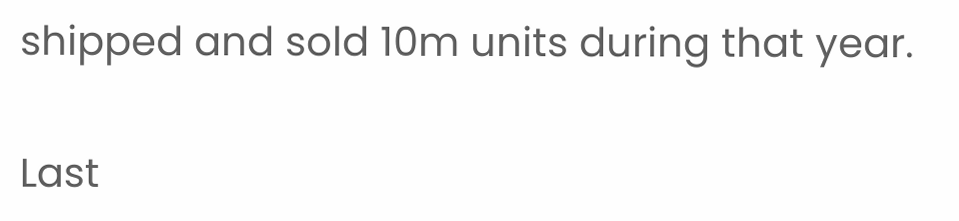shipped and sold 10m units during that year.

Last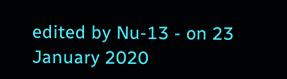edited by Nu-13 - on 23 January 2020